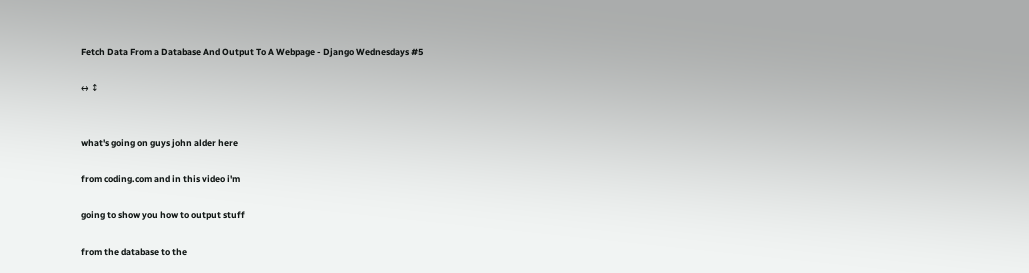Fetch Data From a Database And Output To A Webpage - Django Wednesdays #5

↔ ↕


what's going on guys john alder here

from coding.com and in this video i'm

going to show you how to output stuff

from the database to the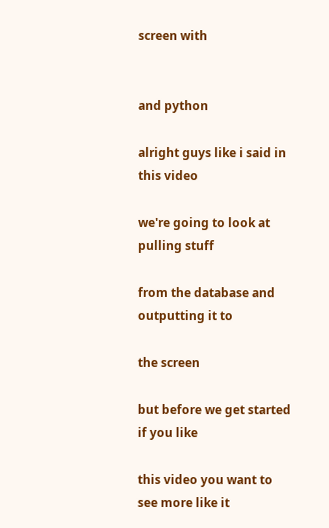screen with


and python

alright guys like i said in this video

we're going to look at pulling stuff

from the database and outputting it to

the screen

but before we get started if you like

this video you want to see more like it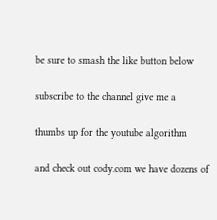be sure to smash the like button below

subscribe to the channel give me a

thumbs up for the youtube algorithm

and check out cody.com we have dozens of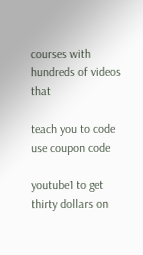courses with hundreds of videos that

teach you to code use coupon code

youtube1 to get thirty dollars on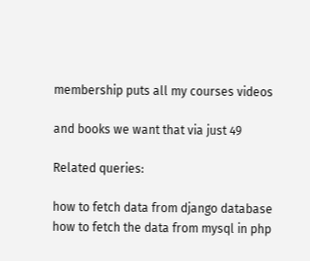membership puts all my courses videos

and books we want that via just 49

Related queries:

how to fetch data from django database
how to fetch the data from mysql in php